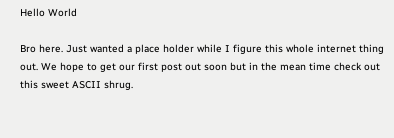Hello World

Bro here. Just wanted a place holder while I figure this whole internet thing out. We hope to get our first post out soon but in the mean time check out this sweet ASCII shrug.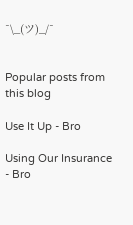¯\_(ツ)_/¯


Popular posts from this blog

Use It Up - Bro

Using Our Insurance - Bro